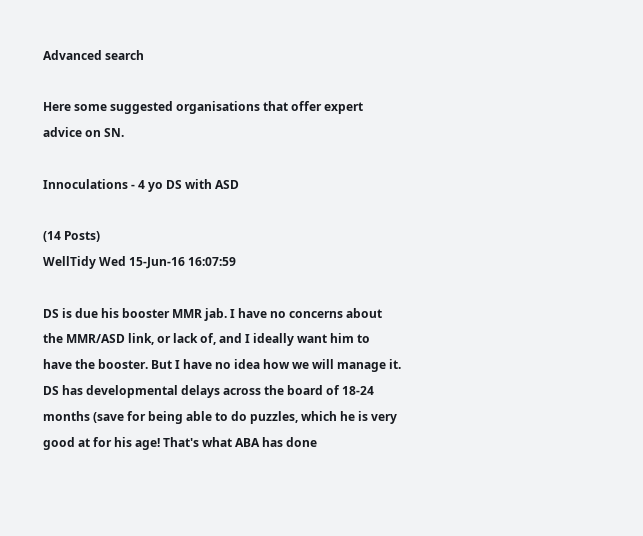Advanced search

Here some suggested organisations that offer expert advice on SN.

Innoculations - 4 yo DS with ASD

(14 Posts)
WellTidy Wed 15-Jun-16 16:07:59

DS is due his booster MMR jab. I have no concerns about the MMR/ASD link, or lack of, and I ideally want him to have the booster. But I have no idea how we will manage it. DS has developmental delays across the board of 18-24 months (save for being able to do puzzles, which he is very good at for his age! That's what ABA has done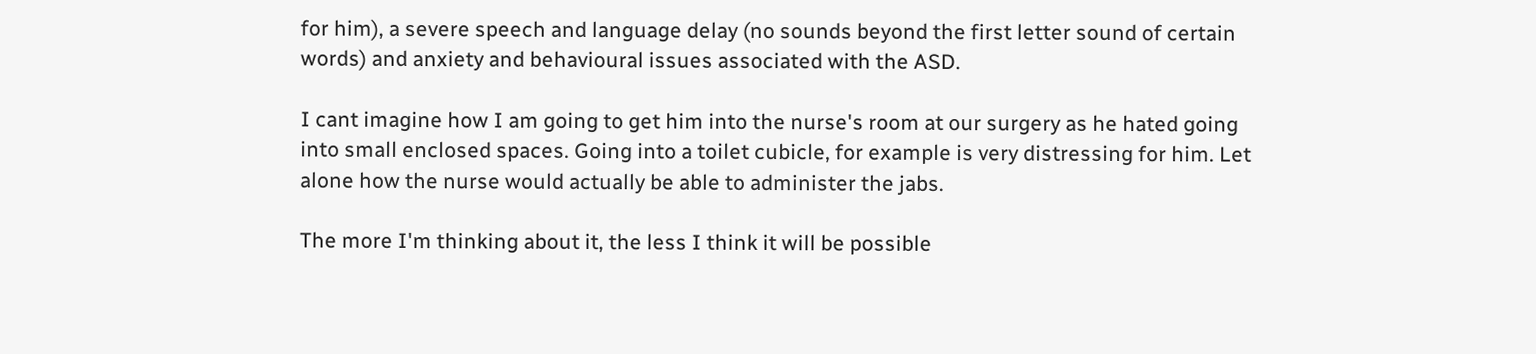for him), a severe speech and language delay (no sounds beyond the first letter sound of certain words) and anxiety and behavioural issues associated with the ASD.

I cant imagine how I am going to get him into the nurse's room at our surgery as he hated going into small enclosed spaces. Going into a toilet cubicle, for example is very distressing for him. Let alone how the nurse would actually be able to administer the jabs.

The more I'm thinking about it, the less I think it will be possible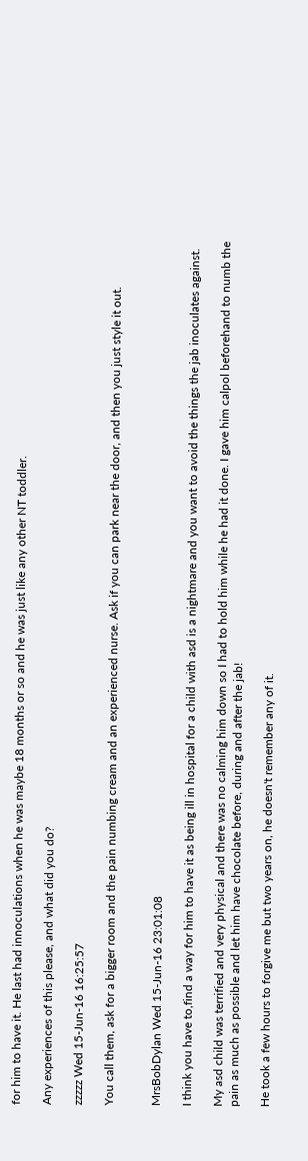for him to have it. He last had innoculations when he was maybe 18 months or so and he was just like any other NT toddler.

Any experiences of this please, and what did you do?

zzzzz Wed 15-Jun-16 16:25:57

You call them, ask for a bigger room and the pain numbing cream and an experienced nurse. Ask if you can park near the door, and then you just style it out.


MrsBobDylan Wed 15-Jun-16 23:01:08

I think you have to,find a way for him to have it as being ill in hospital for a child with asd is a nightmare and you want to avoid the things the jab inoculates against.

My asd child was terrified and very physical and there was no calming him down so I had to hold him while he had it done. I gave him calpol beforehand to numb the pain as much as possible and let him have chocolate before, during and after the jab!

He took a few hours to forgive me but two years on, he doesn't remember any of it.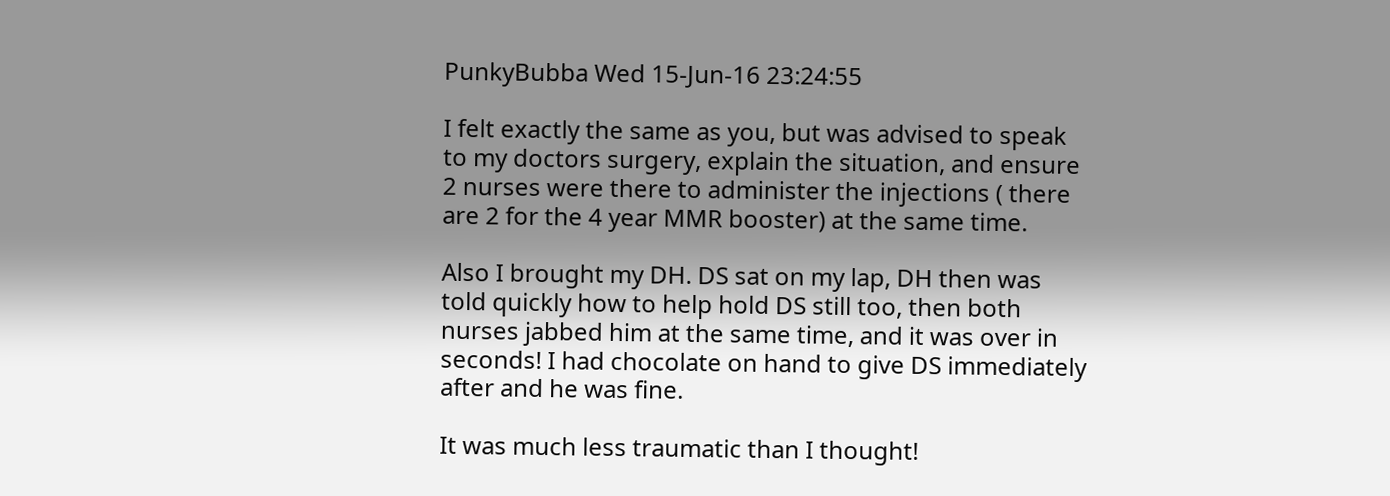PunkyBubba Wed 15-Jun-16 23:24:55

I felt exactly the same as you, but was advised to speak to my doctors surgery, explain the situation, and ensure 2 nurses were there to administer the injections ( there are 2 for the 4 year MMR booster) at the same time.

Also I brought my DH. DS sat on my lap, DH then was told quickly how to help hold DS still too, then both nurses jabbed him at the same time, and it was over in seconds! I had chocolate on hand to give DS immediately after and he was fine.

It was much less traumatic than I thought!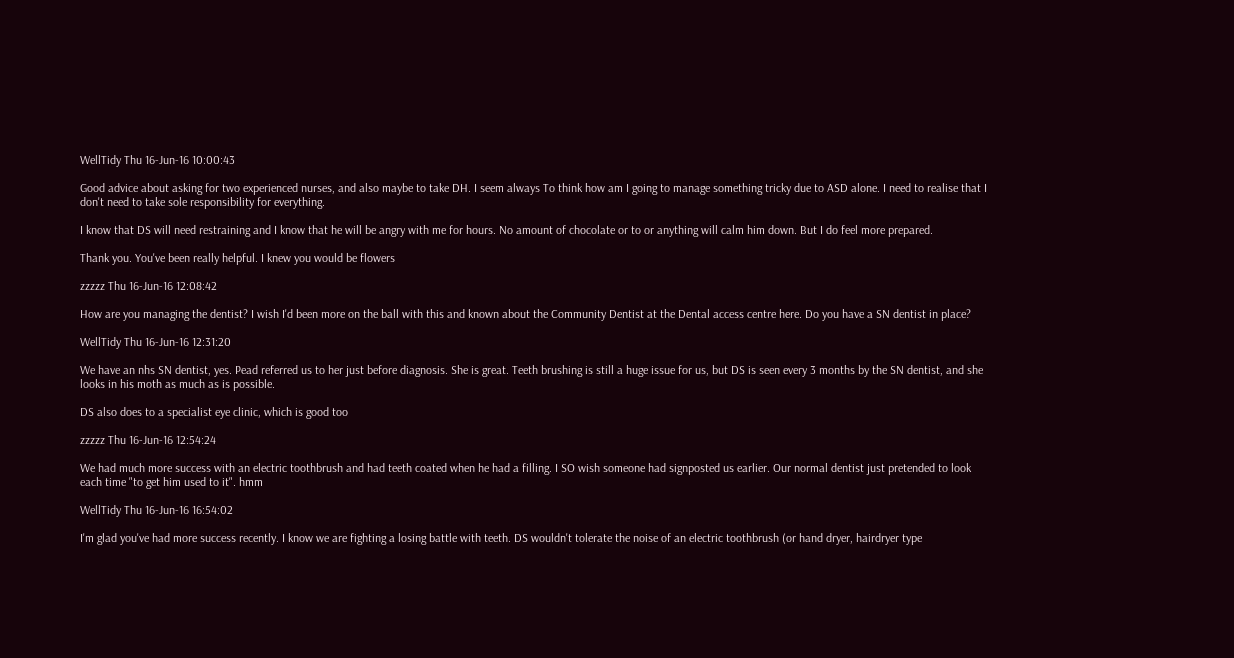WellTidy Thu 16-Jun-16 10:00:43

Good advice about asking for two experienced nurses, and also maybe to take DH. I seem always To think how am I going to manage something tricky due to ASD alone. I need to realise that I don't need to take sole responsibility for everything.

I know that DS will need restraining and I know that he will be angry with me for hours. No amount of chocolate or to or anything will calm him down. But I do feel more prepared.

Thank you. You've been really helpful. I knew you would be flowers

zzzzz Thu 16-Jun-16 12:08:42

How are you managing the dentist? I wish I'd been more on the ball with this and known about the Community Dentist at the Dental access centre here. Do you have a SN dentist in place?

WellTidy Thu 16-Jun-16 12:31:20

We have an nhs SN dentist, yes. Pead referred us to her just before diagnosis. She is great. Teeth brushing is still a huge issue for us, but DS is seen every 3 months by the SN dentist, and she looks in his moth as much as is possible.

DS also does to a specialist eye clinic, which is good too

zzzzz Thu 16-Jun-16 12:54:24

We had much more success with an electric toothbrush and had teeth coated when he had a filling. I SO wish someone had signposted us earlier. Our normal dentist just pretended to look each time "to get him used to it". hmm

WellTidy Thu 16-Jun-16 16:54:02

I'm glad you've had more success recently. I know we are fighting a losing battle with teeth. DS wouldn't tolerate the noise of an electric toothbrush (or hand dryer, hairdryer type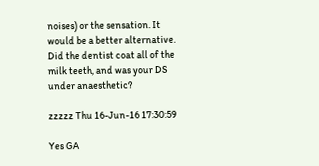noises) or the sensation. It would be a better alternative. Did the dentist coat all of the milk teeth, and was your DS under anaesthetic?

zzzzz Thu 16-Jun-16 17:30:59

Yes GA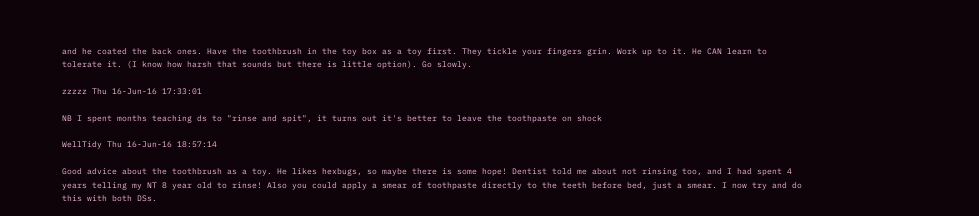and he coated the back ones. Have the toothbrush in the toy box as a toy first. They tickle your fingers grin. Work up to it. He CAN learn to tolerate it. (I know how harsh that sounds but there is little option). Go slowly.

zzzzz Thu 16-Jun-16 17:33:01

NB I spent months teaching ds to "rinse and spit", it turns out it's better to leave the toothpaste on shock

WellTidy Thu 16-Jun-16 18:57:14

Good advice about the toothbrush as a toy. He likes hexbugs, so maybe there is some hope! Dentist told me about not rinsing too, and I had spent 4 years telling my NT 8 year old to rinse! Also you could apply a smear of toothpaste directly to the teeth before bed, just a smear. I now try and do this with both DSs.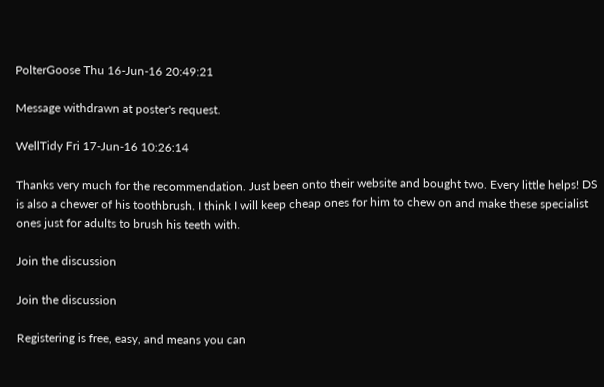PolterGoose Thu 16-Jun-16 20:49:21

Message withdrawn at poster's request.

WellTidy Fri 17-Jun-16 10:26:14

Thanks very much for the recommendation. Just been onto their website and bought two. Every little helps! DS is also a chewer of his toothbrush. I think I will keep cheap ones for him to chew on and make these specialist ones just for adults to brush his teeth with.

Join the discussion

Join the discussion

Registering is free, easy, and means you can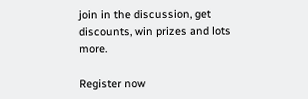join in the discussion, get discounts, win prizes and lots more.

Register now